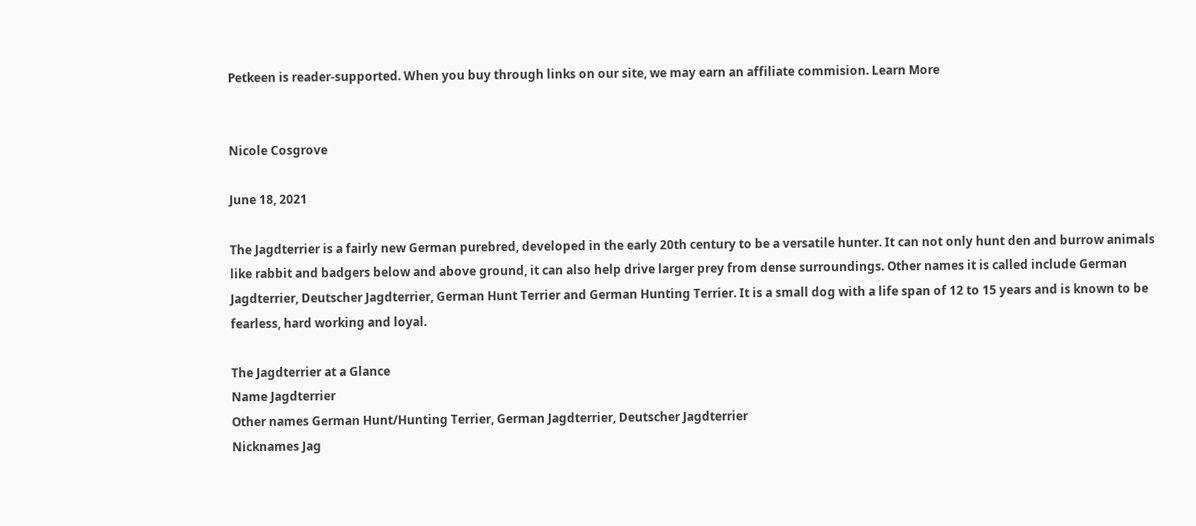Petkeen is reader-supported. When you buy through links on our site, we may earn an affiliate commision. Learn More


Nicole Cosgrove

June 18, 2021

The Jagdterrier is a fairly new German purebred, developed in the early 20th century to be a versatile hunter. It can not only hunt den and burrow animals like rabbit and badgers below and above ground, it can also help drive larger prey from dense surroundings. Other names it is called include German Jagdterrier, Deutscher Jagdterrier, German Hunt Terrier and German Hunting Terrier. It is a small dog with a life span of 12 to 15 years and is known to be fearless, hard working and loyal.

The Jagdterrier at a Glance
Name Jagdterrier
Other names German Hunt/Hunting Terrier, German Jagdterrier, Deutscher Jagdterrier
Nicknames Jag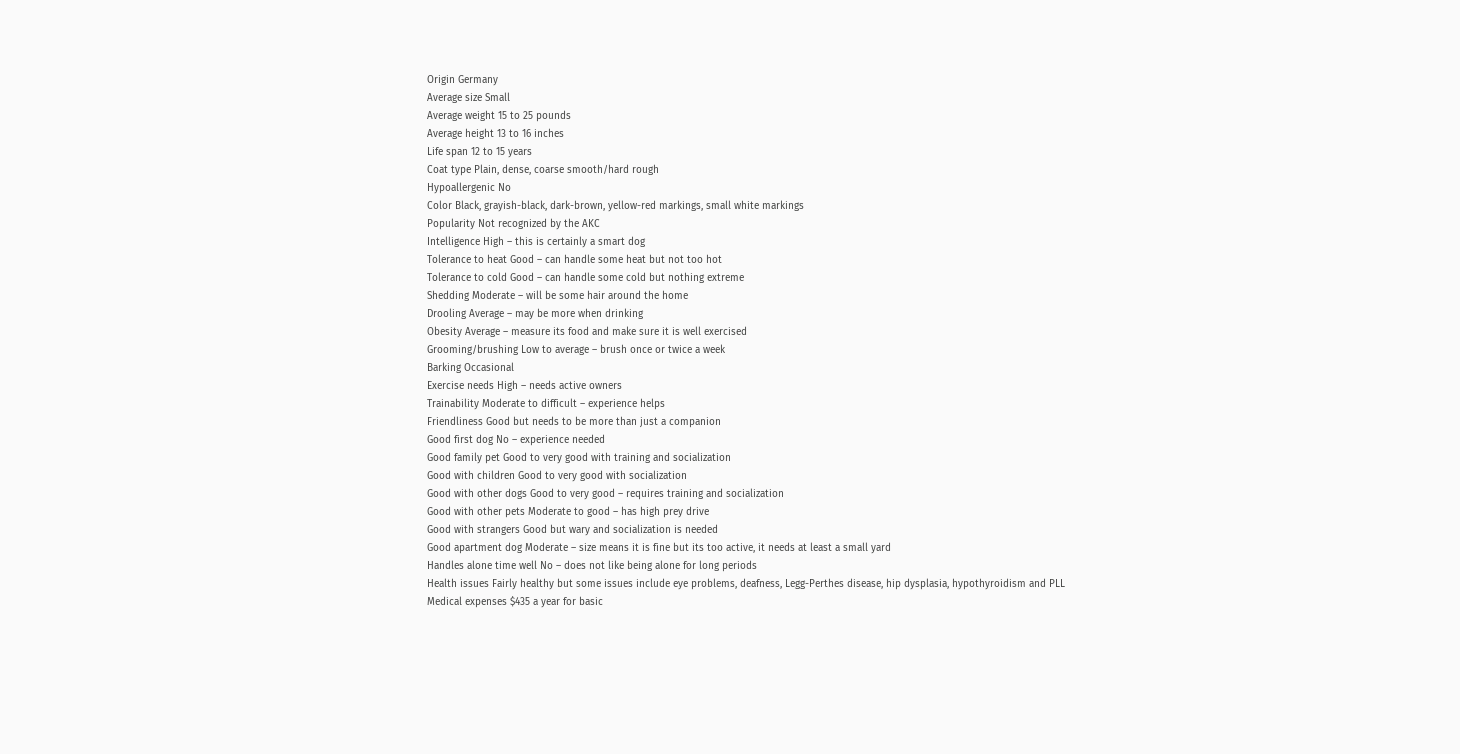Origin Germany
Average size Small
Average weight 15 to 25 pounds
Average height 13 to 16 inches
Life span 12 to 15 years
Coat type Plain, dense, coarse smooth/hard rough
Hypoallergenic No
Color Black, grayish-black, dark-brown, yellow-red markings, small white markings
Popularity Not recognized by the AKC
Intelligence High – this is certainly a smart dog
Tolerance to heat Good – can handle some heat but not too hot
Tolerance to cold Good – can handle some cold but nothing extreme
Shedding Moderate – will be some hair around the home
Drooling Average – may be more when drinking
Obesity Average – measure its food and make sure it is well exercised
Grooming/brushing Low to average – brush once or twice a week
Barking Occasional
Exercise needs High – needs active owners
Trainability Moderate to difficult – experience helps
Friendliness Good but needs to be more than just a companion
Good first dog No – experience needed
Good family pet Good to very good with training and socialization
Good with children Good to very good with socialization
Good with other dogs Good to very good – requires training and socialization
Good with other pets Moderate to good – has high prey drive
Good with strangers Good but wary and socialization is needed
Good apartment dog Moderate – size means it is fine but its too active, it needs at least a small yard
Handles alone time well No – does not like being alone for long periods
Health issues Fairly healthy but some issues include eye problems, deafness, Legg-Perthes disease, hip dysplasia, hypothyroidism and PLL
Medical expenses $435 a year for basic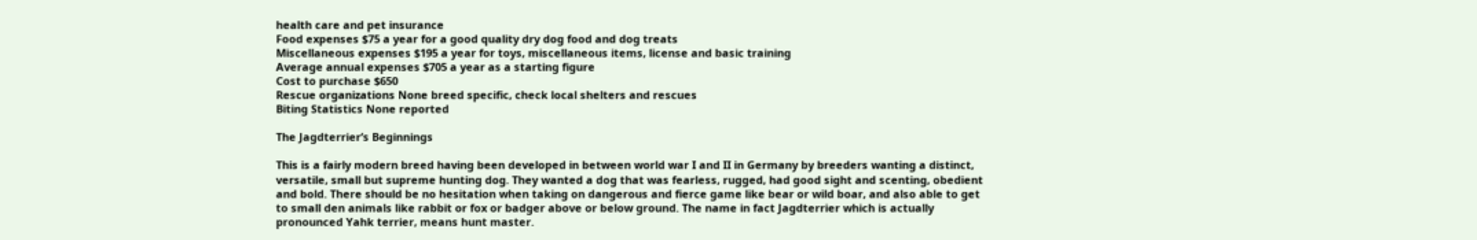health care and pet insurance
Food expenses $75 a year for a good quality dry dog food and dog treats
Miscellaneous expenses $195 a year for toys, miscellaneous items, license and basic training
Average annual expenses $705 a year as a starting figure
Cost to purchase $650
Rescue organizations None breed specific, check local shelters and rescues
Biting Statistics None reported

The Jagdterrier’s Beginnings

This is a fairly modern breed having been developed in between world war I and II in Germany by breeders wanting a distinct, versatile, small but supreme hunting dog. They wanted a dog that was fearless, rugged, had good sight and scenting, obedient and bold. There should be no hesitation when taking on dangerous and fierce game like bear or wild boar, and also able to get to small den animals like rabbit or fox or badger above or below ground. The name in fact Jagdterrier which is actually pronounced Yahk terrier, means hunt master.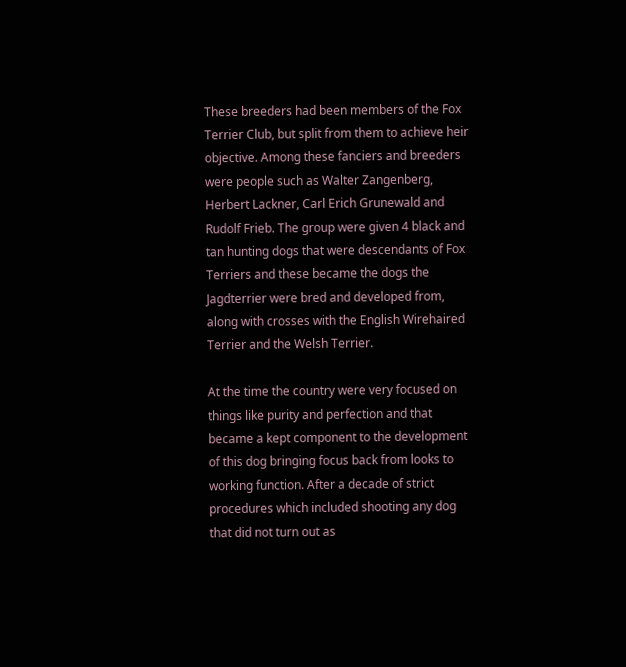These breeders had been members of the Fox Terrier Club, but split from them to achieve heir objective. Among these fanciers and breeders were people such as Walter Zangenberg, Herbert Lackner, Carl Erich Grunewald and Rudolf Frieb. The group were given 4 black and tan hunting dogs that were descendants of Fox Terriers and these became the dogs the Jagdterrier were bred and developed from, along with crosses with the English Wirehaired Terrier and the Welsh Terrier.

At the time the country were very focused on things like purity and perfection and that became a kept component to the development of this dog bringing focus back from looks to working function. After a decade of strict procedures which included shooting any dog that did not turn out as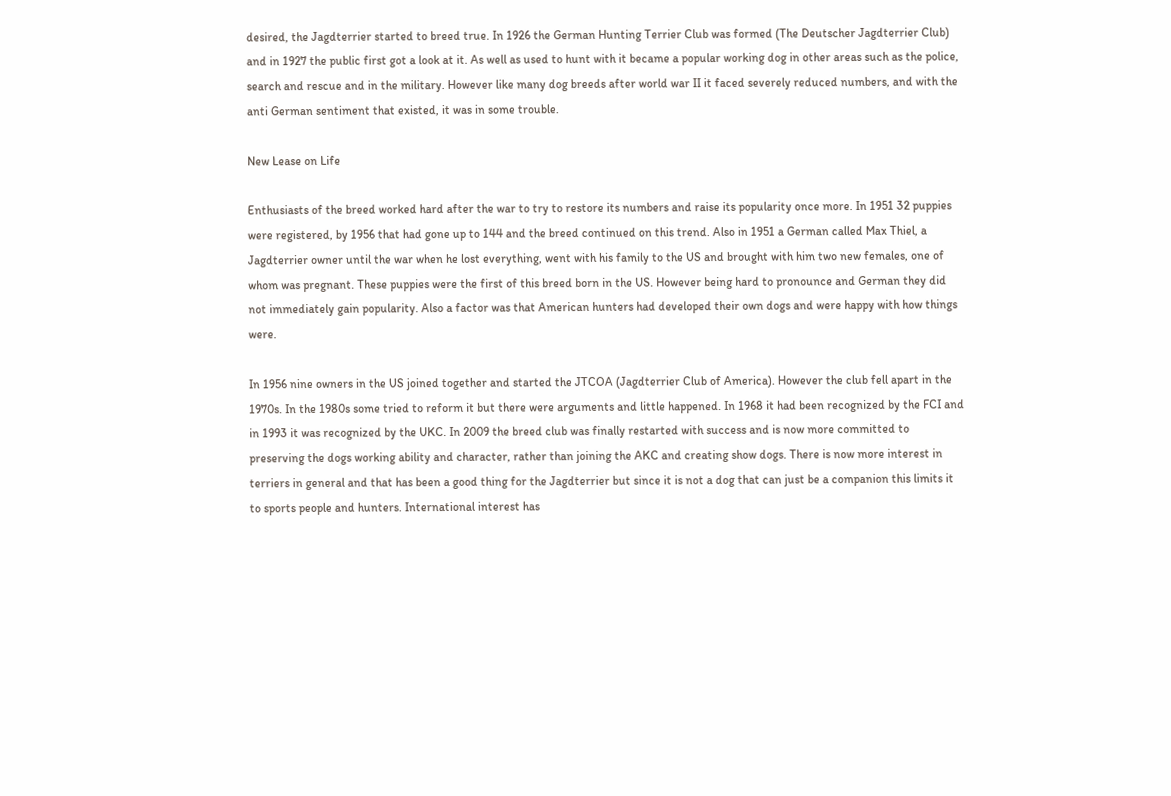desired, the Jagdterrier started to breed true. In 1926 the German Hunting Terrier Club was formed (The Deutscher Jagdterrier Club) and in 1927 the public first got a look at it. As well as used to hunt with it became a popular working dog in other areas such as the police, search and rescue and in the military. However like many dog breeds after world war II it faced severely reduced numbers, and with the anti German sentiment that existed, it was in some trouble.

New Lease on Life

Enthusiasts of the breed worked hard after the war to try to restore its numbers and raise its popularity once more. In 1951 32 puppies were registered, by 1956 that had gone up to 144 and the breed continued on this trend. Also in 1951 a German called Max Thiel, a Jagdterrier owner until the war when he lost everything, went with his family to the US and brought with him two new females, one of whom was pregnant. These puppies were the first of this breed born in the US. However being hard to pronounce and German they did not immediately gain popularity. Also a factor was that American hunters had developed their own dogs and were happy with how things were.

In 1956 nine owners in the US joined together and started the JTCOA (Jagdterrier Club of America). However the club fell apart in the 1970s. In the 1980s some tried to reform it but there were arguments and little happened. In 1968 it had been recognized by the FCI and in 1993 it was recognized by the UKC. In 2009 the breed club was finally restarted with success and is now more committed to preserving the dogs working ability and character, rather than joining the AKC and creating show dogs. There is now more interest in terriers in general and that has been a good thing for the Jagdterrier but since it is not a dog that can just be a companion this limits it to sports people and hunters. International interest has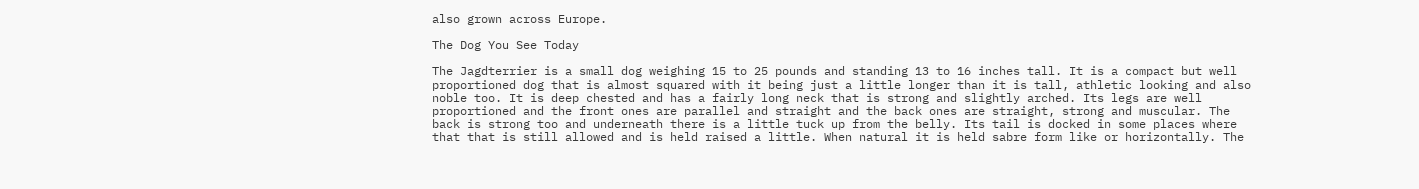also grown across Europe.

The Dog You See Today

The Jagdterrier is a small dog weighing 15 to 25 pounds and standing 13 to 16 inches tall. It is a compact but well proportioned dog that is almost squared with it being just a little longer than it is tall, athletic looking and also noble too. It is deep chested and has a fairly long neck that is strong and slightly arched. Its legs are well proportioned and the front ones are parallel and straight and the back ones are straight, strong and muscular. The back is strong too and underneath there is a little tuck up from the belly. Its tail is docked in some places where that that is still allowed and is held raised a little. When natural it is held sabre form like or horizontally. The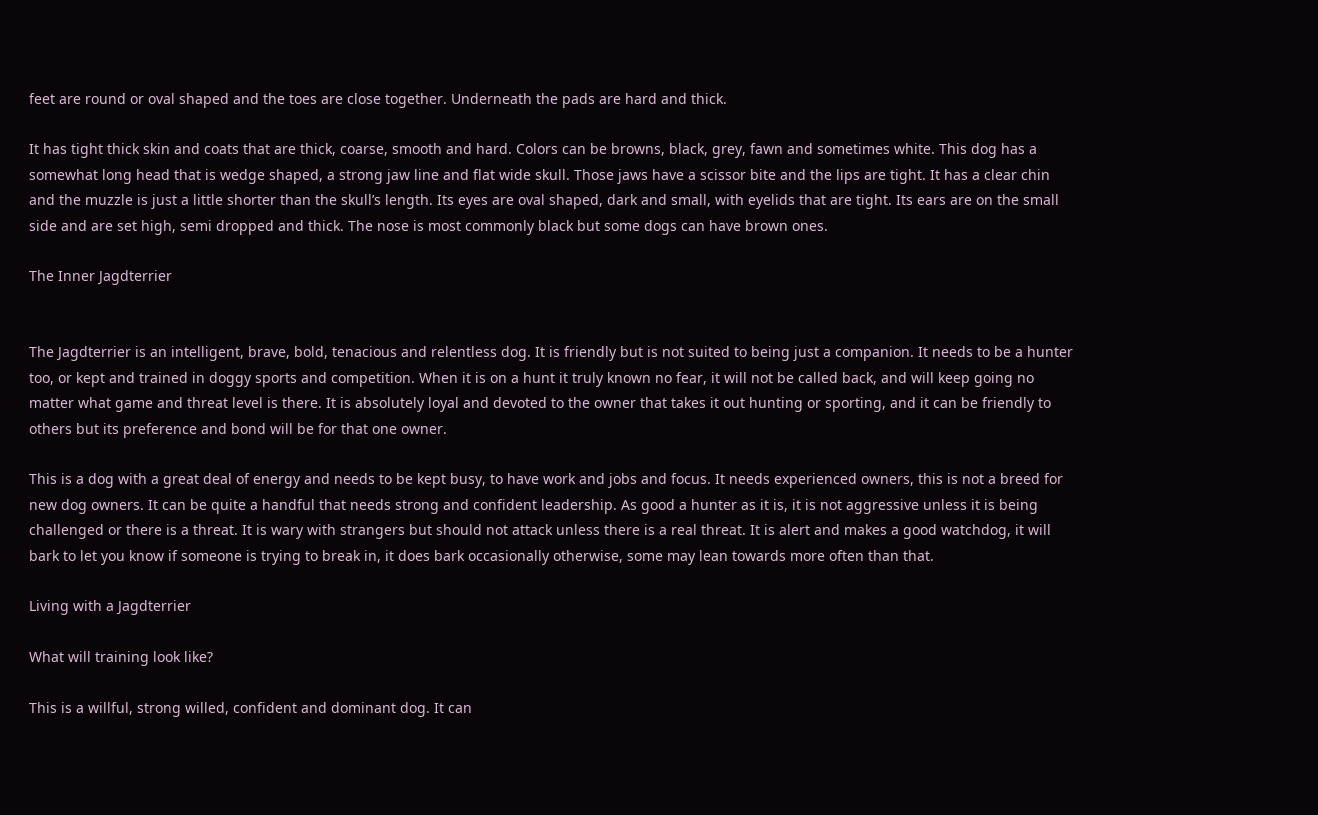feet are round or oval shaped and the toes are close together. Underneath the pads are hard and thick.

It has tight thick skin and coats that are thick, coarse, smooth and hard. Colors can be browns, black, grey, fawn and sometimes white. This dog has a somewhat long head that is wedge shaped, a strong jaw line and flat wide skull. Those jaws have a scissor bite and the lips are tight. It has a clear chin and the muzzle is just a little shorter than the skull’s length. Its eyes are oval shaped, dark and small, with eyelids that are tight. Its ears are on the small side and are set high, semi dropped and thick. The nose is most commonly black but some dogs can have brown ones.

The Inner Jagdterrier


The Jagdterrier is an intelligent, brave, bold, tenacious and relentless dog. It is friendly but is not suited to being just a companion. It needs to be a hunter too, or kept and trained in doggy sports and competition. When it is on a hunt it truly known no fear, it will not be called back, and will keep going no matter what game and threat level is there. It is absolutely loyal and devoted to the owner that takes it out hunting or sporting, and it can be friendly to others but its preference and bond will be for that one owner.

This is a dog with a great deal of energy and needs to be kept busy, to have work and jobs and focus. It needs experienced owners, this is not a breed for new dog owners. It can be quite a handful that needs strong and confident leadership. As good a hunter as it is, it is not aggressive unless it is being challenged or there is a threat. It is wary with strangers but should not attack unless there is a real threat. It is alert and makes a good watchdog, it will bark to let you know if someone is trying to break in, it does bark occasionally otherwise, some may lean towards more often than that.

Living with a Jagdterrier

What will training look like?

This is a willful, strong willed, confident and dominant dog. It can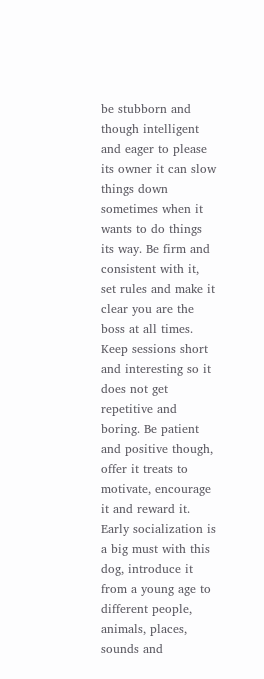be stubborn and though intelligent and eager to please its owner it can slow things down sometimes when it wants to do things its way. Be firm and consistent with it, set rules and make it clear you are the boss at all times. Keep sessions short and interesting so it does not get repetitive and boring. Be patient and positive though, offer it treats to motivate, encourage it and reward it. Early socialization is a big must with this dog, introduce it from a young age to different people, animals, places, sounds and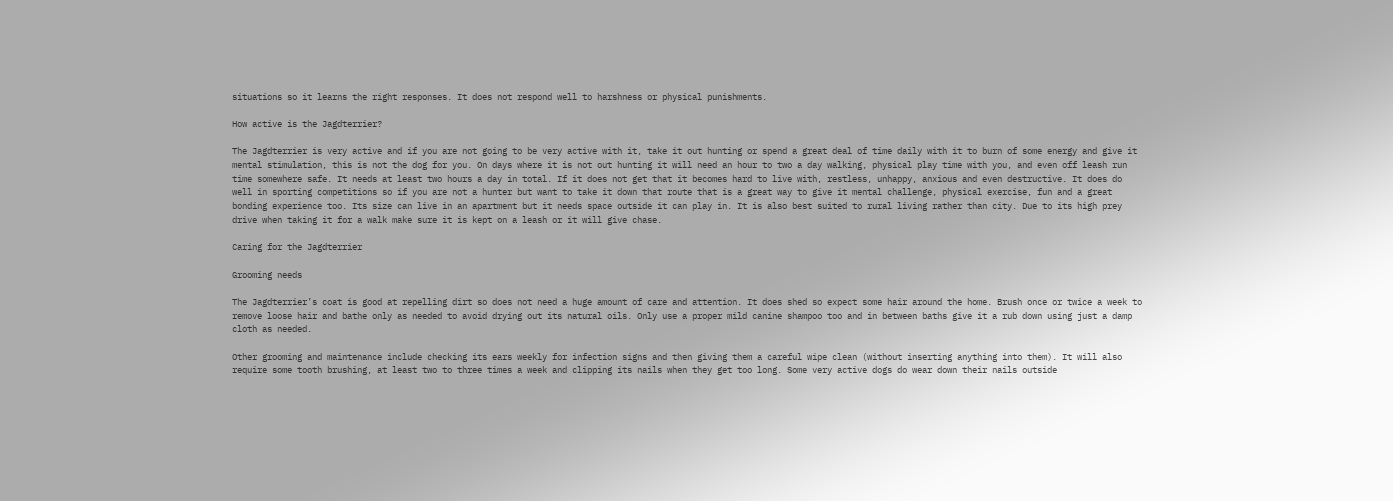situations so it learns the right responses. It does not respond well to harshness or physical punishments.

How active is the Jagdterrier?

The Jagdterrier is very active and if you are not going to be very active with it, take it out hunting or spend a great deal of time daily with it to burn of some energy and give it mental stimulation, this is not the dog for you. On days where it is not out hunting it will need an hour to two a day walking, physical play time with you, and even off leash run time somewhere safe. It needs at least two hours a day in total. If it does not get that it becomes hard to live with, restless, unhappy, anxious and even destructive. It does do well in sporting competitions so if you are not a hunter but want to take it down that route that is a great way to give it mental challenge, physical exercise, fun and a great bonding experience too. Its size can live in an apartment but it needs space outside it can play in. It is also best suited to rural living rather than city. Due to its high prey drive when taking it for a walk make sure it is kept on a leash or it will give chase.

Caring for the Jagdterrier

Grooming needs

The Jagdterrier’s coat is good at repelling dirt so does not need a huge amount of care and attention. It does shed so expect some hair around the home. Brush once or twice a week to remove loose hair and bathe only as needed to avoid drying out its natural oils. Only use a proper mild canine shampoo too and in between baths give it a rub down using just a damp cloth as needed.

Other grooming and maintenance include checking its ears weekly for infection signs and then giving them a careful wipe clean (without inserting anything into them). It will also require some tooth brushing, at least two to three times a week and clipping its nails when they get too long. Some very active dogs do wear down their nails outside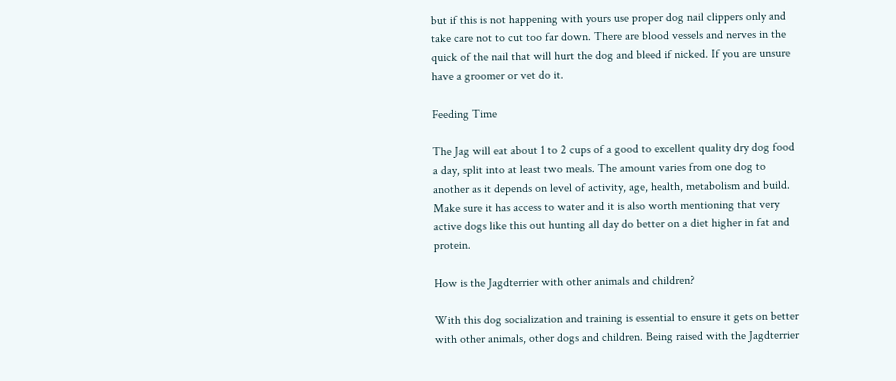but if this is not happening with yours use proper dog nail clippers only and take care not to cut too far down. There are blood vessels and nerves in the quick of the nail that will hurt the dog and bleed if nicked. If you are unsure have a groomer or vet do it.

Feeding Time

The Jag will eat about 1 to 2 cups of a good to excellent quality dry dog food a day, split into at least two meals. The amount varies from one dog to another as it depends on level of activity, age, health, metabolism and build. Make sure it has access to water and it is also worth mentioning that very active dogs like this out hunting all day do better on a diet higher in fat and protein.

How is the Jagdterrier with other animals and children?

With this dog socialization and training is essential to ensure it gets on better with other animals, other dogs and children. Being raised with the Jagdterrier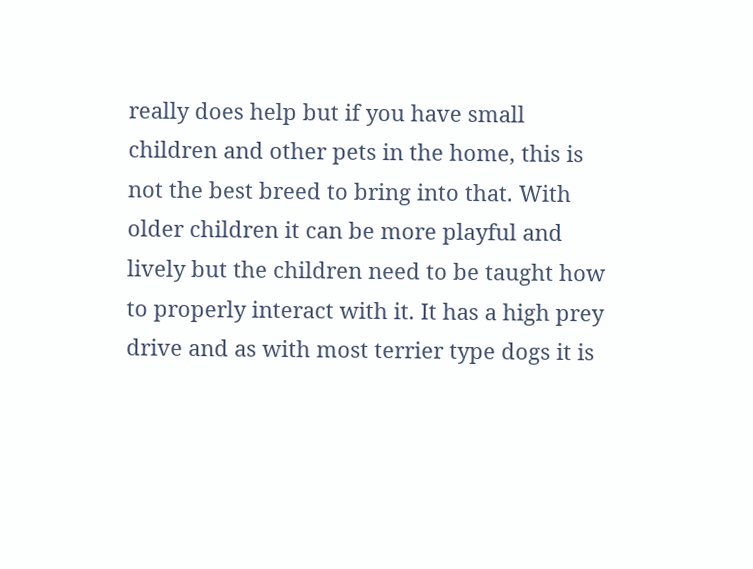really does help but if you have small children and other pets in the home, this is not the best breed to bring into that. With older children it can be more playful and lively but the children need to be taught how to properly interact with it. It has a high prey drive and as with most terrier type dogs it is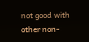not good with other non-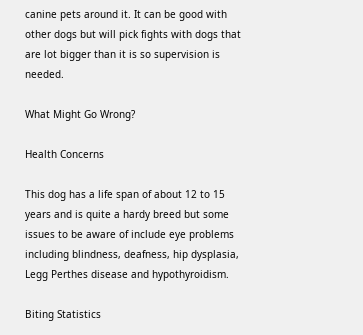canine pets around it. It can be good with other dogs but will pick fights with dogs that are lot bigger than it is so supervision is needed.

What Might Go Wrong?

Health Concerns

This dog has a life span of about 12 to 15 years and is quite a hardy breed but some issues to be aware of include eye problems including blindness, deafness, hip dysplasia, Legg Perthes disease and hypothyroidism.

Biting Statistics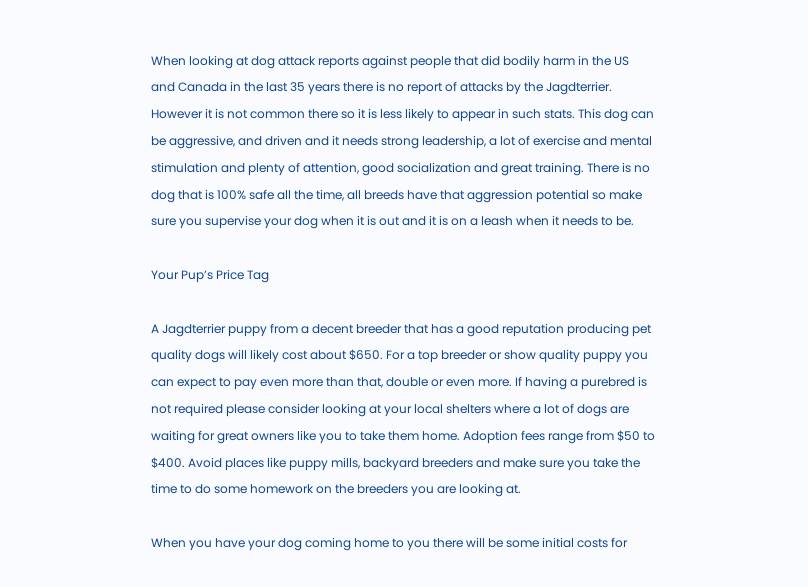When looking at dog attack reports against people that did bodily harm in the US and Canada in the last 35 years there is no report of attacks by the Jagdterrier. However it is not common there so it is less likely to appear in such stats. This dog can be aggressive, and driven and it needs strong leadership, a lot of exercise and mental stimulation and plenty of attention, good socialization and great training. There is no dog that is 100% safe all the time, all breeds have that aggression potential so make sure you supervise your dog when it is out and it is on a leash when it needs to be.

Your Pup’s Price Tag

A Jagdterrier puppy from a decent breeder that has a good reputation producing pet quality dogs will likely cost about $650. For a top breeder or show quality puppy you can expect to pay even more than that, double or even more. If having a purebred is not required please consider looking at your local shelters where a lot of dogs are waiting for great owners like you to take them home. Adoption fees range from $50 to $400. Avoid places like puppy mills, backyard breeders and make sure you take the time to do some homework on the breeders you are looking at.

When you have your dog coming home to you there will be some initial costs for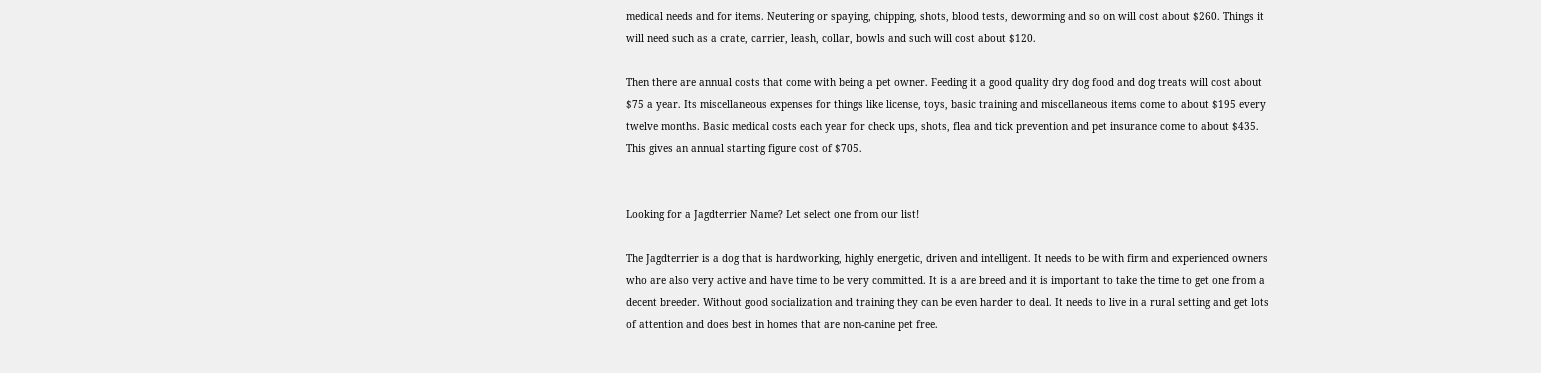medical needs and for items. Neutering or spaying, chipping, shots, blood tests, deworming and so on will cost about $260. Things it will need such as a crate, carrier, leash, collar, bowls and such will cost about $120.

Then there are annual costs that come with being a pet owner. Feeding it a good quality dry dog food and dog treats will cost about $75 a year. Its miscellaneous expenses for things like license, toys, basic training and miscellaneous items come to about $195 every twelve months. Basic medical costs each year for check ups, shots, flea and tick prevention and pet insurance come to about $435. This gives an annual starting figure cost of $705.


Looking for a Jagdterrier Name? Let select one from our list!

The Jagdterrier is a dog that is hardworking, highly energetic, driven and intelligent. It needs to be with firm and experienced owners who are also very active and have time to be very committed. It is a are breed and it is important to take the time to get one from a decent breeder. Without good socialization and training they can be even harder to deal. It needs to live in a rural setting and get lots of attention and does best in homes that are non-canine pet free.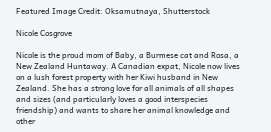Featured Image Credit: Oksamutnaya, Shutterstock

Nicole Cosgrove

Nicole is the proud mom of Baby, a Burmese cat and Rosa, a New Zealand Huntaway. A Canadian expat, Nicole now lives on a lush forest property with her Kiwi husband in New Zealand. She has a strong love for all animals of all shapes and sizes (and particularly loves a good interspecies friendship) and wants to share her animal knowledge and other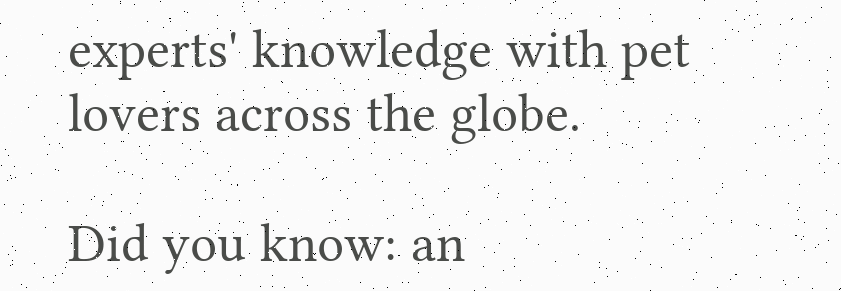experts' knowledge with pet lovers across the globe.

Did you know: an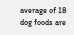average of 18 dog foods are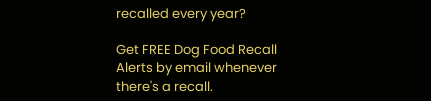recalled every year?

Get FREE Dog Food Recall Alerts by email whenever there's a recall.